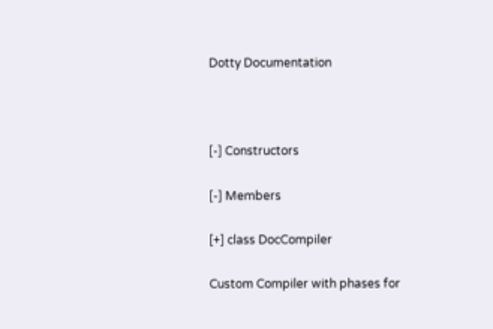Dotty Documentation



[-] Constructors

[-] Members

[+] class DocCompiler

Custom Compiler with phases for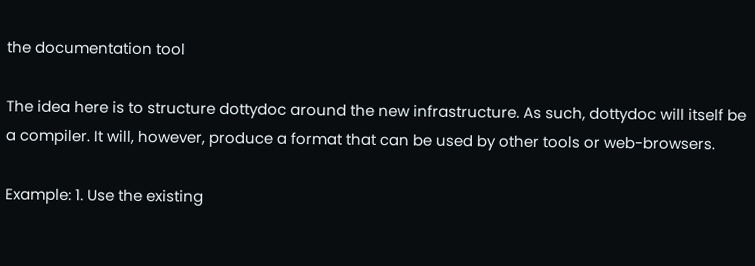the documentation tool

The idea here is to structure dottydoc around the new infrastructure. As such, dottydoc will itself be a compiler. It will, however, produce a format that can be used by other tools or web-browsers.

Example: 1. Use the existing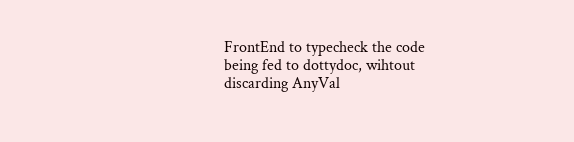FrontEnd to typecheck the code being fed to dottydoc, wihtout discarding AnyVal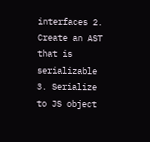interfaces 2. Create an AST that is serializable 3. Serialize to JS object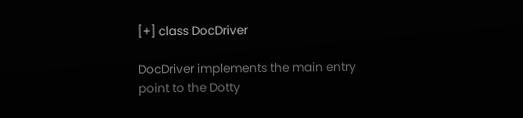[+] class DocDriver

DocDriver implements the main entry point to the Dotty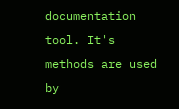documentation tool. It's methods are used by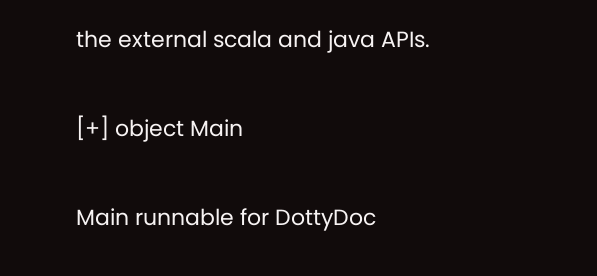the external scala and java APIs.

[+] object Main

Main runnable for DottyDoc